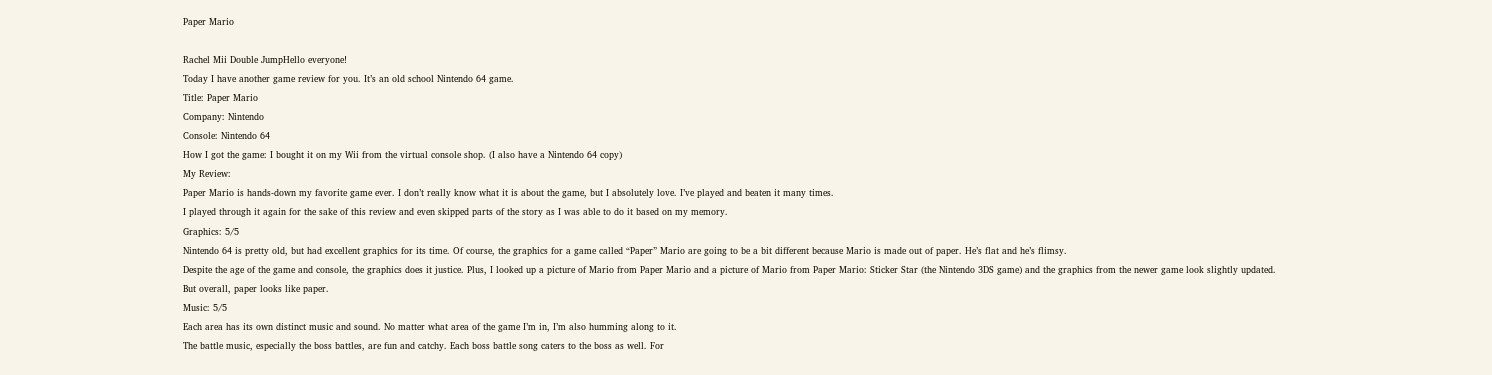Paper Mario

Rachel Mii Double JumpHello everyone!
Today I have another game review for you. It’s an old school Nintendo 64 game.
Title: Paper Mario
Company: Nintendo
Console: Nintendo 64
How I got the game: I bought it on my Wii from the virtual console shop. (I also have a Nintendo 64 copy)
My Review:
Paper Mario is hands-down my favorite game ever. I don’t really know what it is about the game, but I absolutely love. I’ve played and beaten it many times.
I played through it again for the sake of this review and even skipped parts of the story as I was able to do it based on my memory.
Graphics: 5/5
Nintendo 64 is pretty old, but had excellent graphics for its time. Of course, the graphics for a game called “Paper” Mario are going to be a bit different because Mario is made out of paper. He’s flat and he’s flimsy.
Despite the age of the game and console, the graphics does it justice. Plus, I looked up a picture of Mario from Paper Mario and a picture of Mario from Paper Mario: Sticker Star (the Nintendo 3DS game) and the graphics from the newer game look slightly updated.
But overall, paper looks like paper.
Music: 5/5
Each area has its own distinct music and sound. No matter what area of the game I’m in, I’m also humming along to it.
The battle music, especially the boss battles, are fun and catchy. Each boss battle song caters to the boss as well. For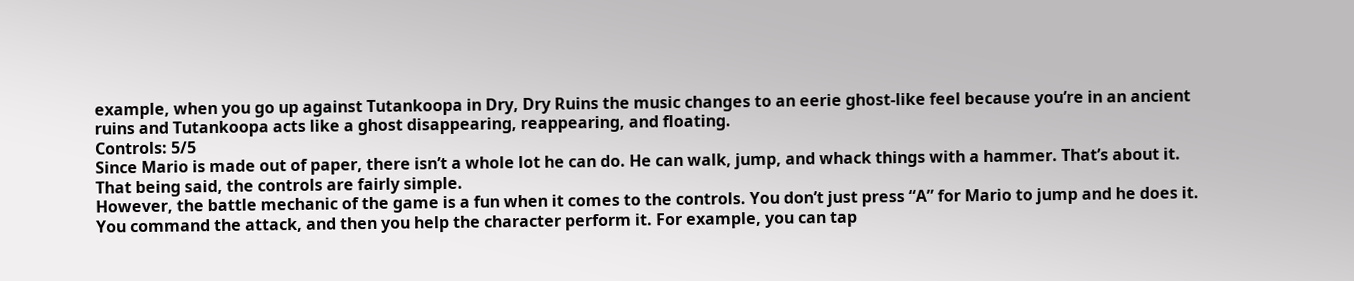example, when you go up against Tutankoopa in Dry, Dry Ruins the music changes to an eerie ghost-like feel because you’re in an ancient ruins and Tutankoopa acts like a ghost disappearing, reappearing, and floating.
Controls: 5/5
Since Mario is made out of paper, there isn’t a whole lot he can do. He can walk, jump, and whack things with a hammer. That’s about it.
That being said, the controls are fairly simple.
However, the battle mechanic of the game is a fun when it comes to the controls. You don’t just press “A” for Mario to jump and he does it. You command the attack, and then you help the character perform it. For example, you can tap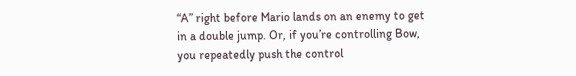“A” right before Mario lands on an enemy to get in a double jump. Or, if you’re controlling Bow, you repeatedly push the control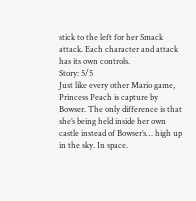stick to the left for her Smack attack. Each character and attack has its own controls.
Story: 5/5
Just like every other Mario game, Princess Peach is capture by Bowser. The only difference is that she’s being held inside her own castle instead of Bowser’s… high up in the sky. In space.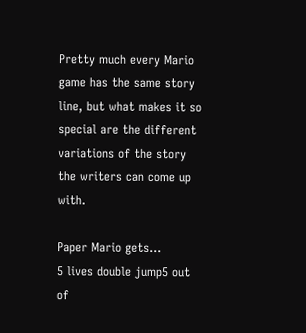Pretty much every Mario game has the same story line, but what makes it so special are the different variations of the story the writers can come up with.

Paper Mario gets…
5 lives double jump5 out of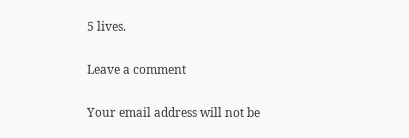5 lives.

Leave a comment

Your email address will not be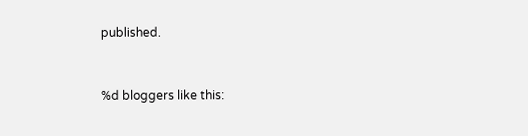published.


%d bloggers like this: